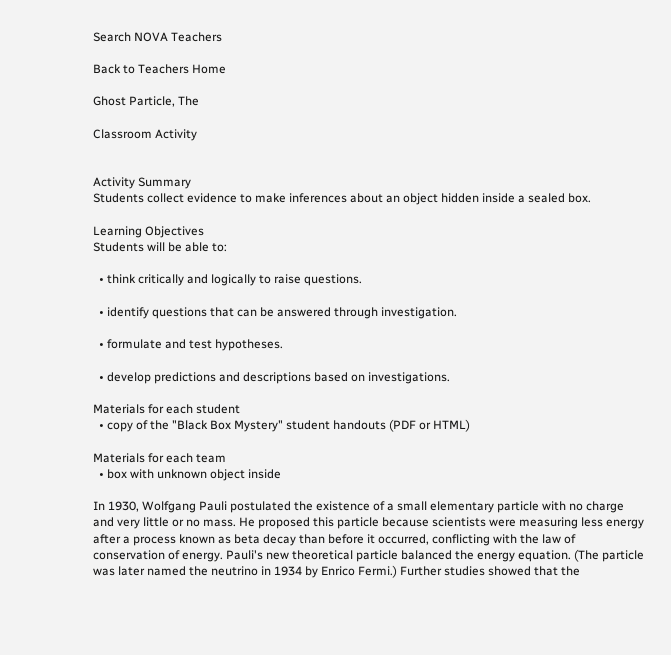Search NOVA Teachers

Back to Teachers Home

Ghost Particle, The

Classroom Activity


Activity Summary
Students collect evidence to make inferences about an object hidden inside a sealed box.

Learning Objectives
Students will be able to:

  • think critically and logically to raise questions.

  • identify questions that can be answered through investigation.

  • formulate and test hypotheses.

  • develop predictions and descriptions based on investigations.

Materials for each student
  • copy of the "Black Box Mystery" student handouts (PDF or HTML)

Materials for each team
  • box with unknown object inside

In 1930, Wolfgang Pauli postulated the existence of a small elementary particle with no charge and very little or no mass. He proposed this particle because scientists were measuring less energy after a process known as beta decay than before it occurred, conflicting with the law of conservation of energy. Pauli's new theoretical particle balanced the energy equation. (The particle was later named the neutrino in 1934 by Enrico Fermi.) Further studies showed that the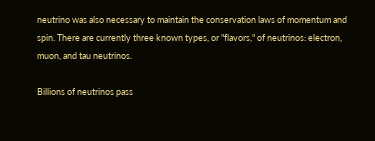neutrino was also necessary to maintain the conservation laws of momentum and spin. There are currently three known types, or "flavors," of neutrinos: electron, muon, and tau neutrinos.

Billions of neutrinos pass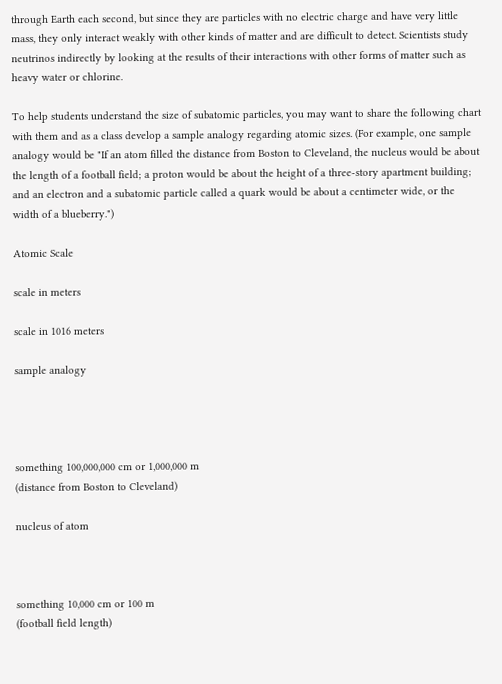through Earth each second, but since they are particles with no electric charge and have very little mass, they only interact weakly with other kinds of matter and are difficult to detect. Scientists study neutrinos indirectly by looking at the results of their interactions with other forms of matter such as heavy water or chlorine.

To help students understand the size of subatomic particles, you may want to share the following chart with them and as a class develop a sample analogy regarding atomic sizes. (For example, one sample analogy would be "If an atom filled the distance from Boston to Cleveland, the nucleus would be about the length of a football field; a proton would be about the height of a three-story apartment building; and an electron and a subatomic particle called a quark would be about a centimeter wide, or the width of a blueberry.")

Atomic Scale

scale in meters

scale in 1016 meters

sample analogy




something 100,000,000 cm or 1,000,000 m
(distance from Boston to Cleveland)

nucleus of atom



something 10,000 cm or 100 m
(football field length)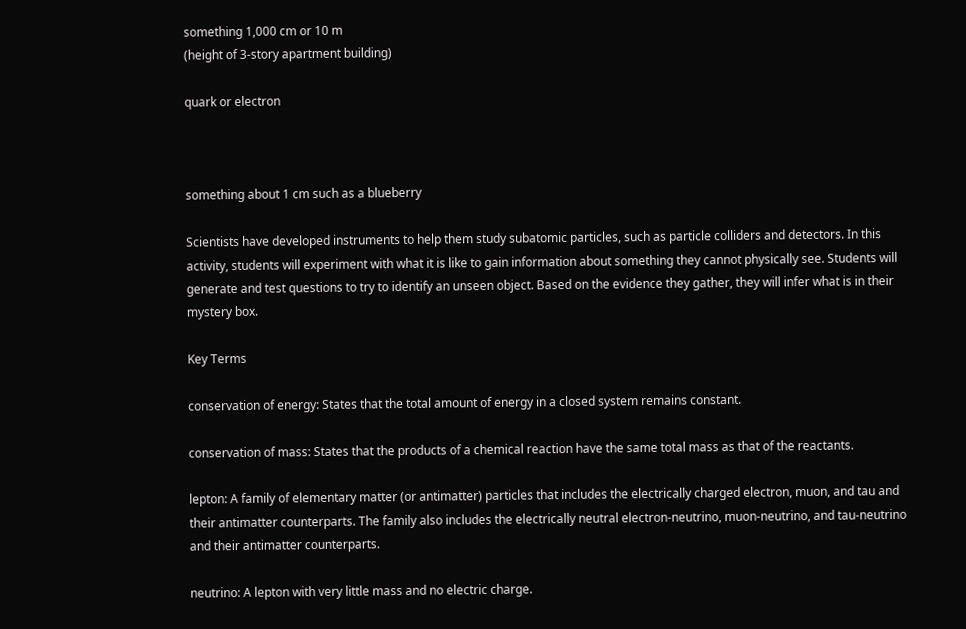something 1,000 cm or 10 m
(height of 3-story apartment building)

quark or electron



something about 1 cm such as a blueberry

Scientists have developed instruments to help them study subatomic particles, such as particle colliders and detectors. In this activity, students will experiment with what it is like to gain information about something they cannot physically see. Students will generate and test questions to try to identify an unseen object. Based on the evidence they gather, they will infer what is in their mystery box.

Key Terms

conservation of energy: States that the total amount of energy in a closed system remains constant.

conservation of mass: States that the products of a chemical reaction have the same total mass as that of the reactants.

lepton: A family of elementary matter (or antimatter) particles that includes the electrically charged electron, muon, and tau and their antimatter counterparts. The family also includes the electrically neutral electron-neutrino, muon-neutrino, and tau-neutrino and their antimatter counterparts.

neutrino: A lepton with very little mass and no electric charge.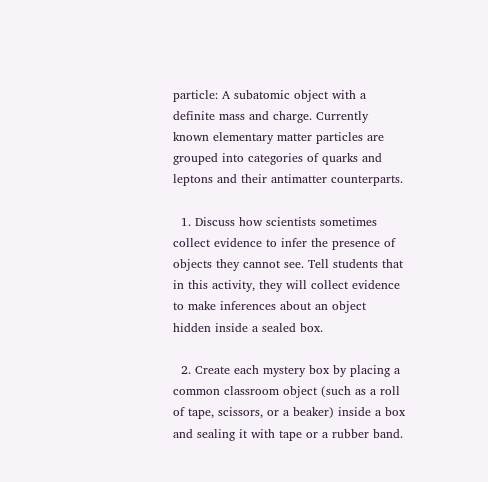particle: A subatomic object with a definite mass and charge. Currently known elementary matter particles are grouped into categories of quarks and leptons and their antimatter counterparts.

  1. Discuss how scientists sometimes collect evidence to infer the presence of objects they cannot see. Tell students that in this activity, they will collect evidence to make inferences about an object hidden inside a sealed box.

  2. Create each mystery box by placing a common classroom object (such as a roll of tape, scissors, or a beaker) inside a box and sealing it with tape or a rubber band.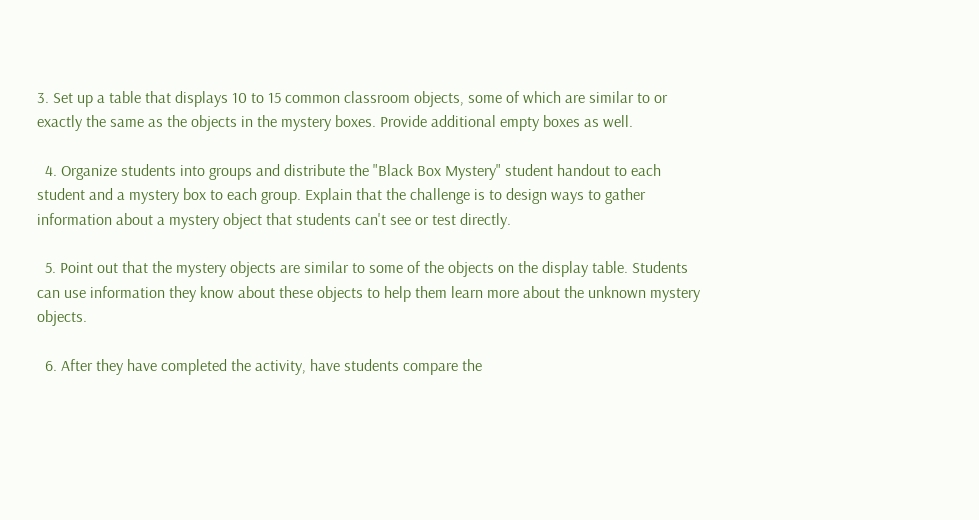3. Set up a table that displays 10 to 15 common classroom objects, some of which are similar to or exactly the same as the objects in the mystery boxes. Provide additional empty boxes as well.

  4. Organize students into groups and distribute the "Black Box Mystery" student handout to each student and a mystery box to each group. Explain that the challenge is to design ways to gather information about a mystery object that students can't see or test directly.

  5. Point out that the mystery objects are similar to some of the objects on the display table. Students can use information they know about these objects to help them learn more about the unknown mystery objects.

  6. After they have completed the activity, have students compare the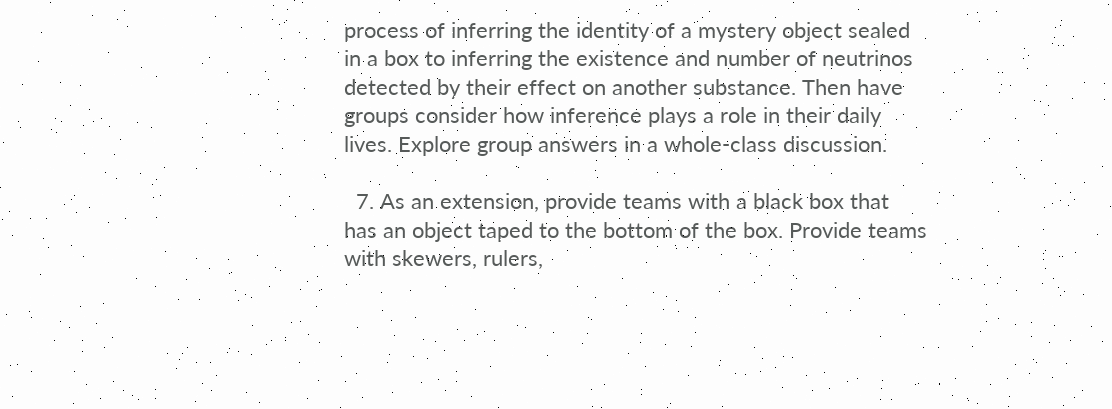process of inferring the identity of a mystery object sealed in a box to inferring the existence and number of neutrinos detected by their effect on another substance. Then have groups consider how inference plays a role in their daily lives. Explore group answers in a whole-class discussion.

  7. As an extension, provide teams with a black box that has an object taped to the bottom of the box. Provide teams with skewers, rulers,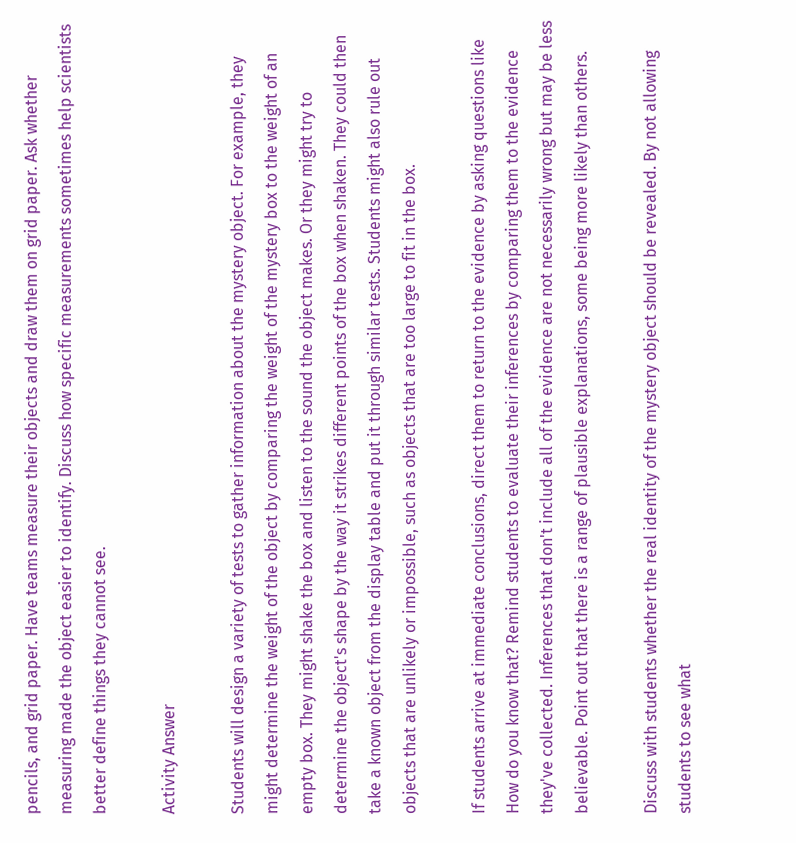pencils, and grid paper. Have teams measure their objects and draw them on grid paper. Ask whether measuring made the object easier to identify. Discuss how specific measurements sometimes help scientists better define things they cannot see.

Activity Answer

Students will design a variety of tests to gather information about the mystery object. For example, they might determine the weight of the object by comparing the weight of the mystery box to the weight of an empty box. They might shake the box and listen to the sound the object makes. Or they might try to determine the object's shape by the way it strikes different points of the box when shaken. They could then take a known object from the display table and put it through similar tests. Students might also rule out objects that are unlikely or impossible, such as objects that are too large to fit in the box.

If students arrive at immediate conclusions, direct them to return to the evidence by asking questions like How do you know that? Remind students to evaluate their inferences by comparing them to the evidence they've collected. Inferences that don't include all of the evidence are not necessarily wrong but may be less believable. Point out that there is a range of plausible explanations, some being more likely than others.

Discuss with students whether the real identity of the mystery object should be revealed. By not allowing students to see what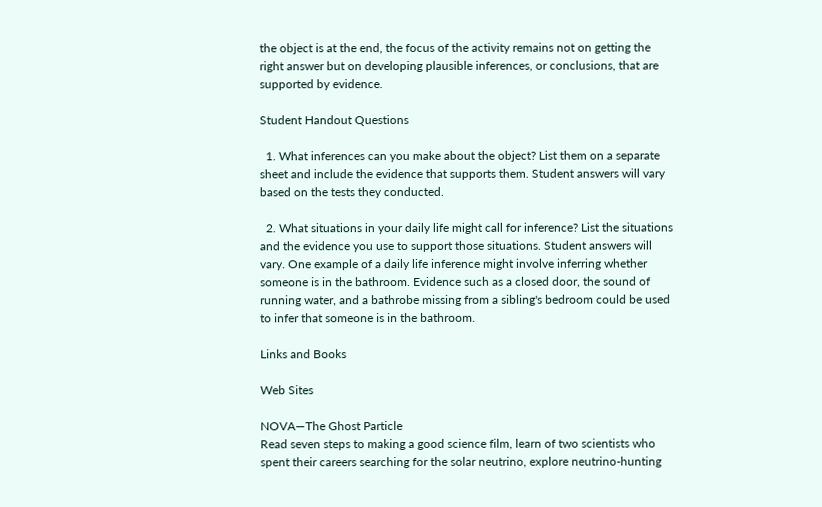the object is at the end, the focus of the activity remains not on getting the right answer but on developing plausible inferences, or conclusions, that are supported by evidence.

Student Handout Questions

  1. What inferences can you make about the object? List them on a separate sheet and include the evidence that supports them. Student answers will vary based on the tests they conducted.

  2. What situations in your daily life might call for inference? List the situations and the evidence you use to support those situations. Student answers will vary. One example of a daily life inference might involve inferring whether someone is in the bathroom. Evidence such as a closed door, the sound of running water, and a bathrobe missing from a sibling's bedroom could be used to infer that someone is in the bathroom.

Links and Books

Web Sites

NOVA—The Ghost Particle
Read seven steps to making a good science film, learn of two scientists who spent their careers searching for the solar neutrino, explore neutrino-hunting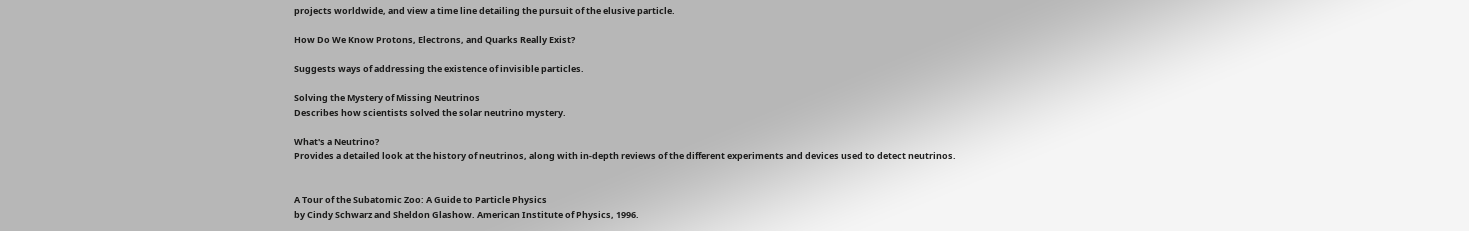projects worldwide, and view a time line detailing the pursuit of the elusive particle.

How Do We Know Protons, Electrons, and Quarks Really Exist?

Suggests ways of addressing the existence of invisible particles.

Solving the Mystery of Missing Neutrinos
Describes how scientists solved the solar neutrino mystery.

What's a Neutrino?
Provides a detailed look at the history of neutrinos, along with in-depth reviews of the different experiments and devices used to detect neutrinos.


A Tour of the Subatomic Zoo: A Guide to Particle Physics
by Cindy Schwarz and Sheldon Glashow. American Institute of Physics, 1996.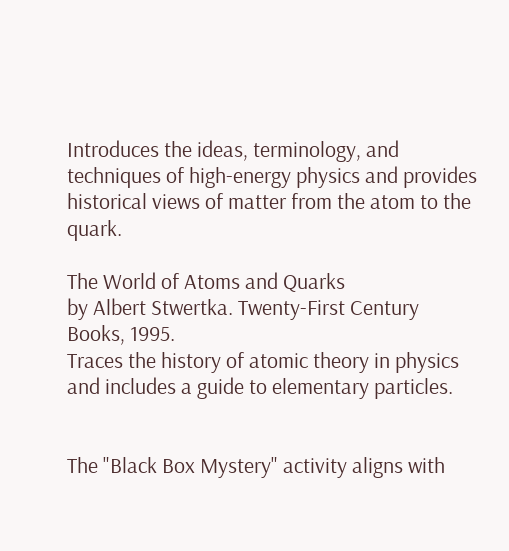Introduces the ideas, terminology, and techniques of high-energy physics and provides historical views of matter from the atom to the quark.

The World of Atoms and Quarks
by Albert Stwertka. Twenty-First Century Books, 1995.
Traces the history of atomic theory in physics and includes a guide to elementary particles.


The "Black Box Mystery" activity aligns with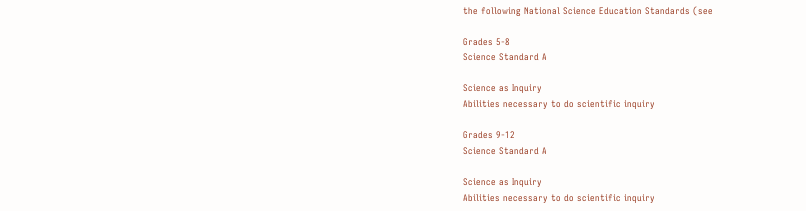the following National Science Education Standards (see

Grades 5-8
Science Standard A

Science as Inquiry
Abilities necessary to do scientific inquiry

Grades 9-12
Science Standard A

Science as Inquiry
Abilities necessary to do scientific inquiry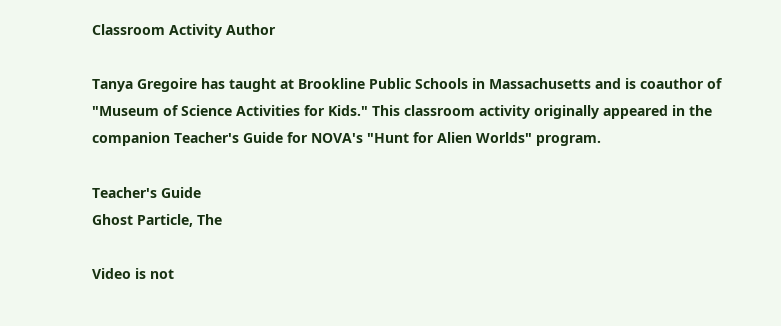Classroom Activity Author

Tanya Gregoire has taught at Brookline Public Schools in Massachusetts and is coauthor of "Museum of Science Activities for Kids." This classroom activity originally appeared in the companion Teacher's Guide for NOVA's "Hunt for Alien Worlds" program.

Teacher's Guide
Ghost Particle, The

Video is not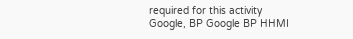required for this activity
Google, BP Google BP HHMI